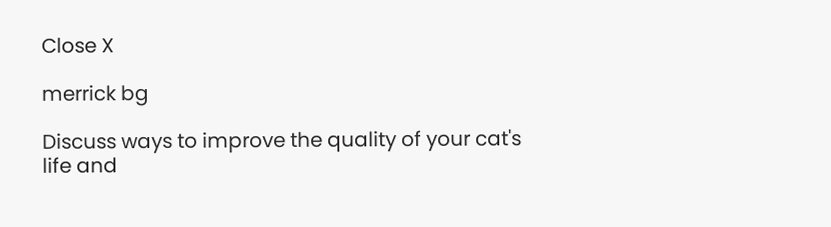Close X

merrick bg

Discuss ways to improve the quality of your cat's life and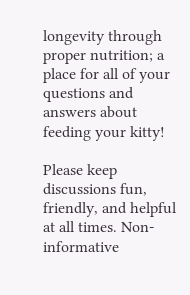longevity through proper nutrition; a place for all of your questions and answers about feeding your kitty!

Please keep discussions fun, friendly, and helpful at all times. Non-informative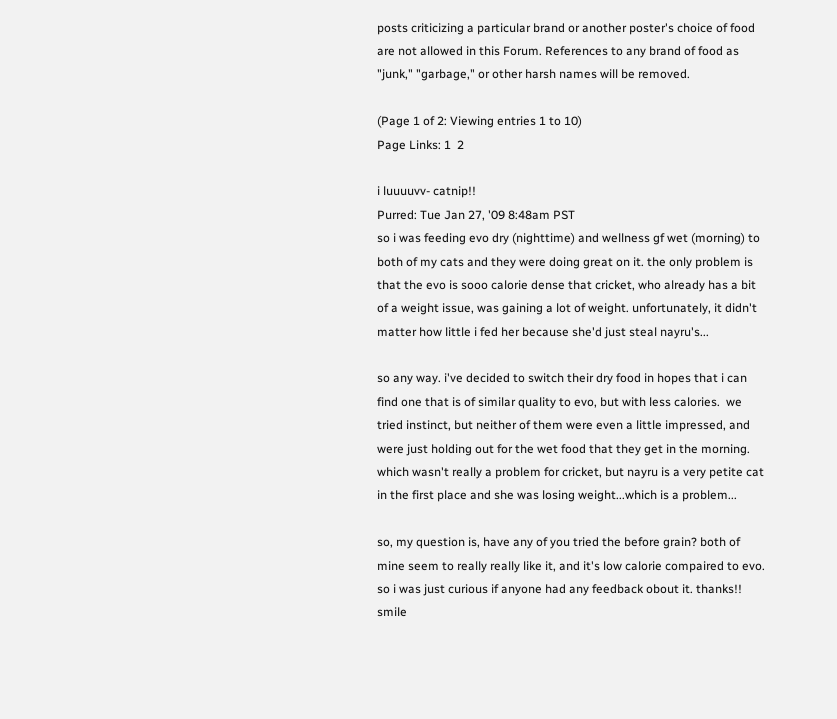posts criticizing a particular brand or another poster's choice of food are not allowed in this Forum. References to any brand of food as "junk," "garbage," or other harsh names will be removed.

(Page 1 of 2: Viewing entries 1 to 10)
Page Links: 1  2

i luuuuvv- catnip!!
Purred: Tue Jan 27, '09 8:48am PST
so i was feeding evo dry (nighttime) and wellness gf wet (morning) to  both of my cats and they were doing great on it. the only problem is that the evo is sooo calorie dense that cricket, who already has a bit of a weight issue, was gaining a lot of weight. unfortunately, it didn't matter how little i fed her because she'd just steal nayru's...

so any way. i've decided to switch their dry food in hopes that i can find one that is of similar quality to evo, but with less calories.  we tried instinct, but neither of them were even a little impressed, and were just holding out for the wet food that they get in the morning. which wasn't really a problem for cricket, but nayru is a very petite cat in the first place and she was losing weight...which is a problem...

so, my question is, have any of you tried the before grain? both of mine seem to really really like it, and it's low calorie compaired to evo. so i was just curious if anyone had any feedback obout it. thanks!! smile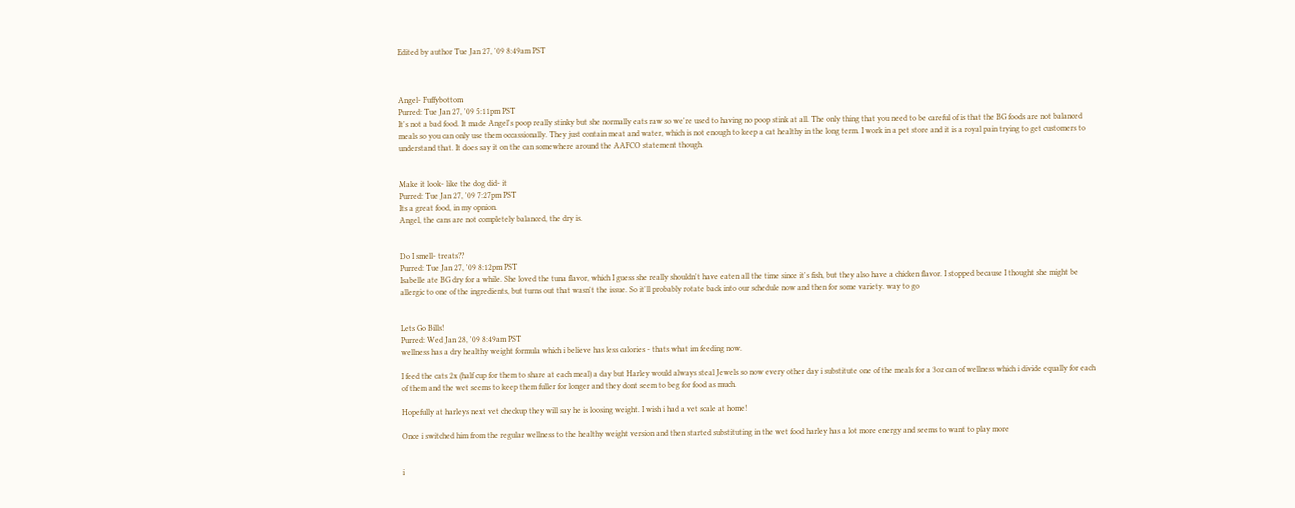Edited by author Tue Jan 27, '09 8:49am PST



Angel- Fuffybottom
Purred: Tue Jan 27, '09 5:11pm PST
It's not a bad food. It made Angel's poop really stinky but she normally eats raw so we're used to having no poop stink at all. The only thing that you need to be careful of is that the BG foods are not balanced meals so you can only use them occassionally. They just contain meat and water, which is not enough to keep a cat healthy in the long term. I work in a pet store and it is a royal pain trying to get customers to understand that. It does say it on the can somewhere around the AAFCO statement though.


Make it look- like the dog did- it
Purred: Tue Jan 27, '09 7:27pm PST
Its a great food, in my opnion.
Angel, the cans are not completely balanced, the dry is.


Do I smell- treats??
Purred: Tue Jan 27, '09 8:12pm PST
Isabelle ate BG dry for a while. She loved the tuna flavor, which I guess she really shouldn't have eaten all the time since it's fish, but they also have a chicken flavor. I stopped because I thought she might be allergic to one of the ingredients, but turns out that wasn't the issue. So it'll probably rotate back into our schedule now and then for some variety. way to go


Lets Go Bills!
Purred: Wed Jan 28, '09 8:49am PST
wellness has a dry healthy weight formula which i believe has less calories - thats what im feeding now.

I feed the cats 2x (half cup for them to share at each meal) a day but Harley would always steal Jewels so now every other day i substitute one of the meals for a 3oz can of wellness which i divide equally for each of them and the wet seems to keep them fuller for longer and they dont seem to beg for food as much.

Hopefully at harleys next vet checkup they will say he is loosing weight. I wish i had a vet scale at home!

Once i switched him from the regular wellness to the healthy weight version and then started substituting in the wet food harley has a lot more energy and seems to want to play more


i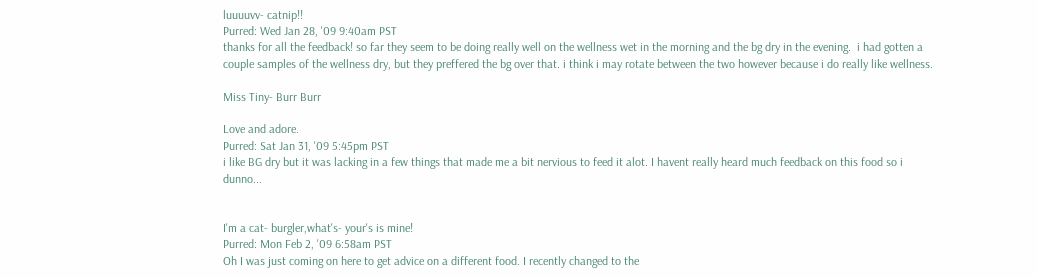luuuuvv- catnip!!
Purred: Wed Jan 28, '09 9:40am PST
thanks for all the feedback! so far they seem to be doing really well on the wellness wet in the morning and the bg dry in the evening.  i had gotten a couple samples of the wellness dry, but they preffered the bg over that. i think i may rotate between the two however because i do really like wellness.

Miss Tiny- Burr Burr

Love and adore.
Purred: Sat Jan 31, '09 5:45pm PST
i like BG dry but it was lacking in a few things that made me a bit nervious to feed it alot. I havent really heard much feedback on this food so i dunno...


I'm a cat- burgler,what's- your's is mine!
Purred: Mon Feb 2, '09 6:58am PST
Oh I was just coming on here to get advice on a different food. I recently changed to the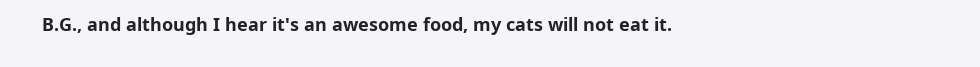B.G., and although I hear it's an awesome food, my cats will not eat it.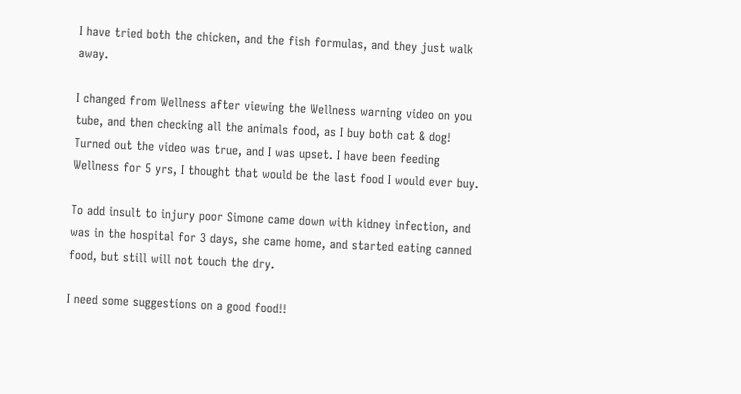I have tried both the chicken, and the fish formulas, and they just walk away.

I changed from Wellness after viewing the Wellness warning video on you tube, and then checking all the animals food, as I buy both cat & dog! Turned out the video was true, and I was upset. I have been feeding Wellness for 5 yrs, I thought that would be the last food I would ever buy.

To add insult to injury poor Simone came down with kidney infection, and was in the hospital for 3 days, she came home, and started eating canned food, but still will not touch the dry.

I need some suggestions on a good food!!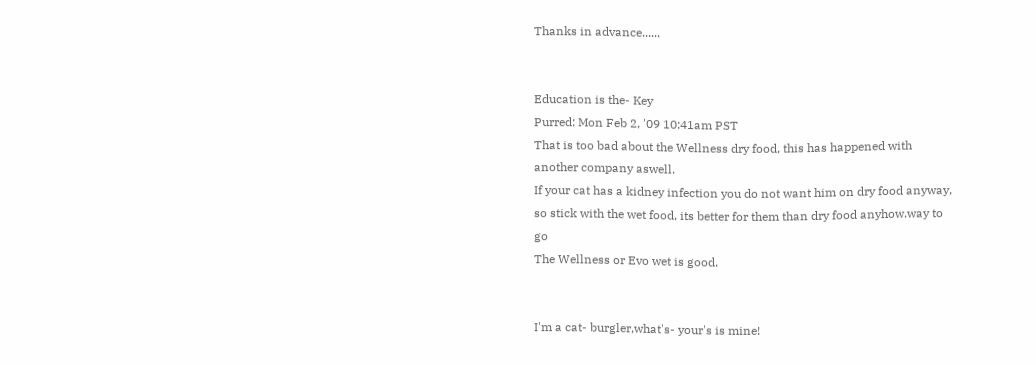Thanks in advance......


Education is the- Key
Purred: Mon Feb 2, '09 10:41am PST
That is too bad about the Wellness dry food, this has happened with another company aswell.
If your cat has a kidney infection you do not want him on dry food anyway, so stick with the wet food, its better for them than dry food anyhow.way to go
The Wellness or Evo wet is good.


I'm a cat- burgler,what's- your's is mine!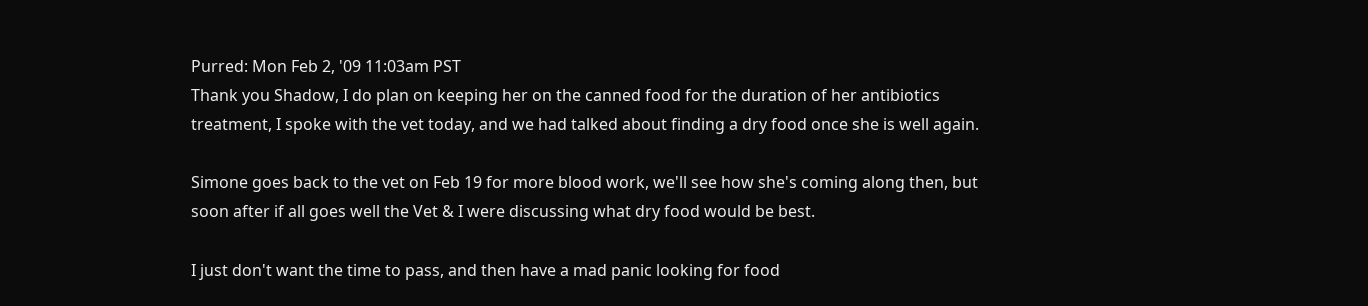Purred: Mon Feb 2, '09 11:03am PST
Thank you Shadow, I do plan on keeping her on the canned food for the duration of her antibiotics treatment, I spoke with the vet today, and we had talked about finding a dry food once she is well again.

Simone goes back to the vet on Feb 19 for more blood work, we'll see how she's coming along then, but soon after if all goes well the Vet & I were discussing what dry food would be best.

I just don't want the time to pass, and then have a mad panic looking for food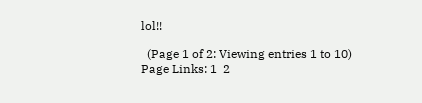lol!!

  (Page 1 of 2: Viewing entries 1 to 10)
Page Links: 1  2